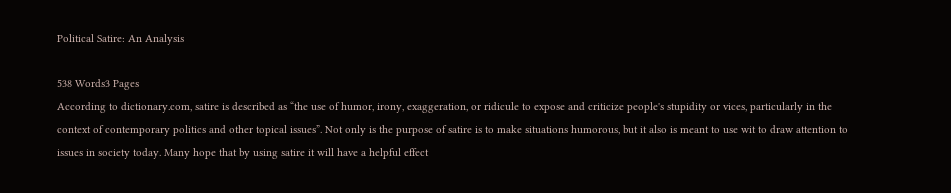Political Satire: An Analysis

538 Words3 Pages
According to dictionary.com, satire is described as “the use of humor, irony, exaggeration, or ridicule to expose and criticize people's stupidity or vices, particularly in the context of contemporary politics and other topical issues”. Not only is the purpose of satire is to make situations humorous, but it also is meant to use wit to draw attention to issues in society today. Many hope that by using satire it will have a helpful effect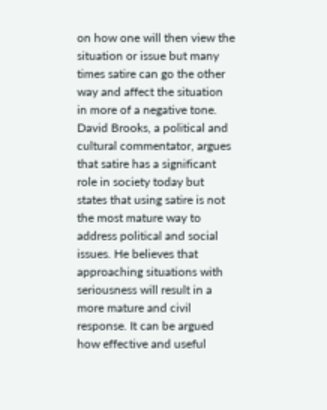on how one will then view the situation or issue but many times satire can go the other way and affect the situation in more of a negative tone. David Brooks, a political and cultural commentator, argues that satire has a significant role in society today but states that using satire is not the most mature way to address political and social issues. He believes that approaching situations with seriousness will result in a more mature and civil response. It can be argued how effective and useful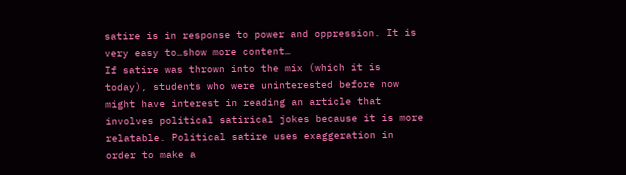satire is in response to power and oppression. It is very easy to…show more content…
If satire was thrown into the mix (which it is today), students who were uninterested before now might have interest in reading an article that involves political satirical jokes because it is more relatable. Political satire uses exaggeration in order to make a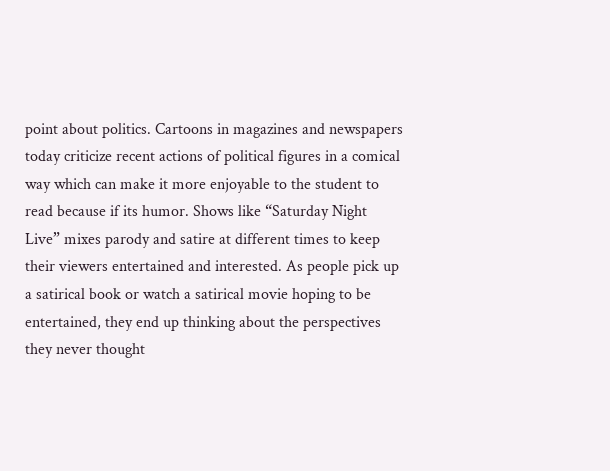point about politics. Cartoons in magazines and newspapers today criticize recent actions of political figures in a comical way which can make it more enjoyable to the student to read because if its humor. Shows like “Saturday Night Live” mixes parody and satire at different times to keep their viewers entertained and interested. As people pick up a satirical book or watch a satirical movie hoping to be entertained, they end up thinking about the perspectives they never thought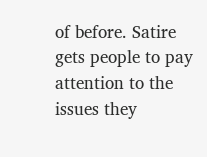of before. Satire gets people to pay attention to the issues they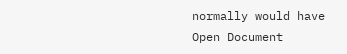normally would have
Open Document